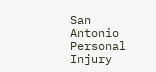San Antonio Personal Injury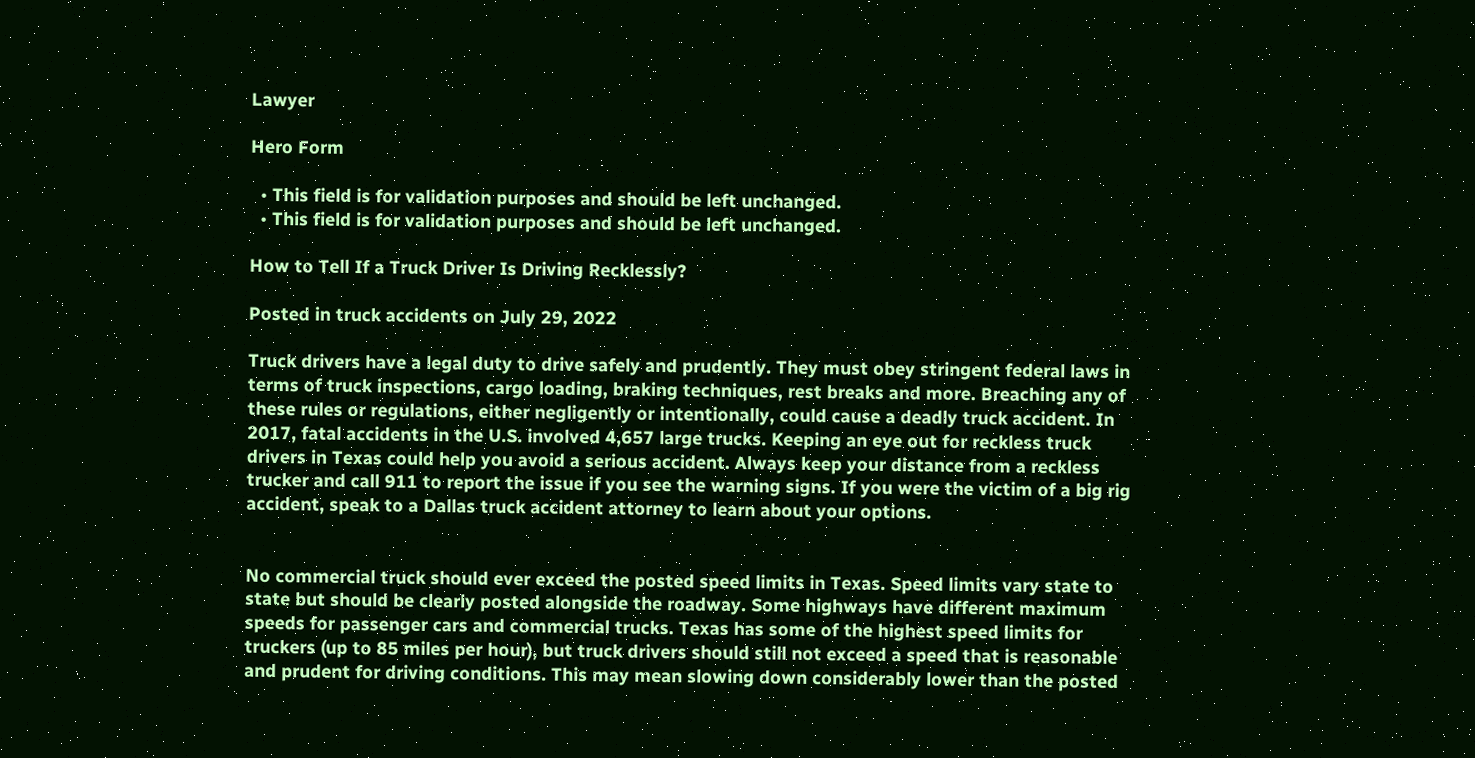Lawyer

Hero Form

  • This field is for validation purposes and should be left unchanged.
  • This field is for validation purposes and should be left unchanged.

How to Tell If a Truck Driver Is Driving Recklessly?

Posted in truck accidents on July 29, 2022

Truck drivers have a legal duty to drive safely and prudently. They must obey stringent federal laws in terms of truck inspections, cargo loading, braking techniques, rest breaks and more. Breaching any of these rules or regulations, either negligently or intentionally, could cause a deadly truck accident. In 2017, fatal accidents in the U.S. involved 4,657 large trucks. Keeping an eye out for reckless truck drivers in Texas could help you avoid a serious accident. Always keep your distance from a reckless trucker and call 911 to report the issue if you see the warning signs. If you were the victim of a big rig accident, speak to a Dallas truck accident attorney to learn about your options.


No commercial truck should ever exceed the posted speed limits in Texas. Speed limits vary state to state but should be clearly posted alongside the roadway. Some highways have different maximum speeds for passenger cars and commercial trucks. Texas has some of the highest speed limits for truckers (up to 85 miles per hour), but truck drivers should still not exceed a speed that is reasonable and prudent for driving conditions. This may mean slowing down considerably lower than the posted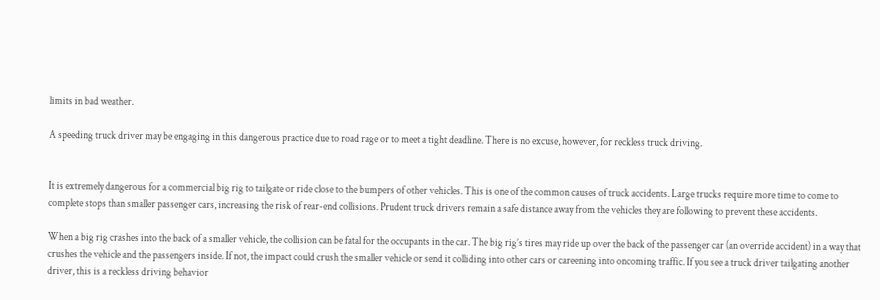limits in bad weather.

A speeding truck driver may be engaging in this dangerous practice due to road rage or to meet a tight deadline. There is no excuse, however, for reckless truck driving.


It is extremely dangerous for a commercial big rig to tailgate or ride close to the bumpers of other vehicles. This is one of the common causes of truck accidents. Large trucks require more time to come to complete stops than smaller passenger cars, increasing the risk of rear-end collisions. Prudent truck drivers remain a safe distance away from the vehicles they are following to prevent these accidents.

When a big rig crashes into the back of a smaller vehicle, the collision can be fatal for the occupants in the car. The big rig’s tires may ride up over the back of the passenger car (an override accident) in a way that crushes the vehicle and the passengers inside. If not, the impact could crush the smaller vehicle or send it colliding into other cars or careening into oncoming traffic. If you see a truck driver tailgating another driver, this is a reckless driving behavior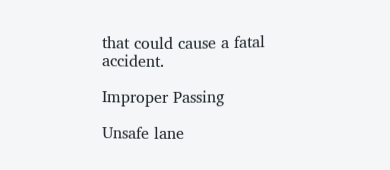that could cause a fatal accident.

Improper Passing

Unsafe lane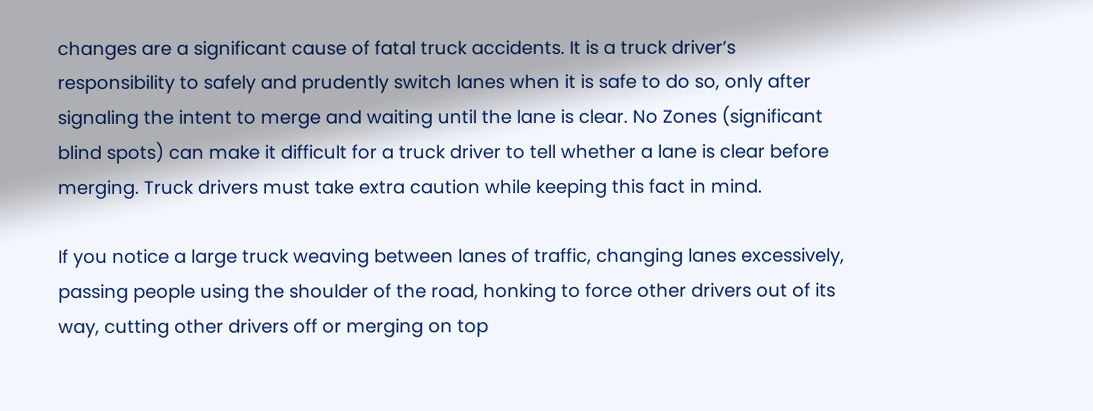changes are a significant cause of fatal truck accidents. It is a truck driver’s responsibility to safely and prudently switch lanes when it is safe to do so, only after signaling the intent to merge and waiting until the lane is clear. No Zones (significant blind spots) can make it difficult for a truck driver to tell whether a lane is clear before merging. Truck drivers must take extra caution while keeping this fact in mind.

If you notice a large truck weaving between lanes of traffic, changing lanes excessively, passing people using the shoulder of the road, honking to force other drivers out of its way, cutting other drivers off or merging on top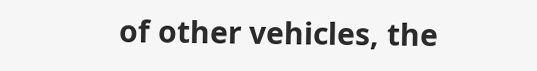of other vehicles, the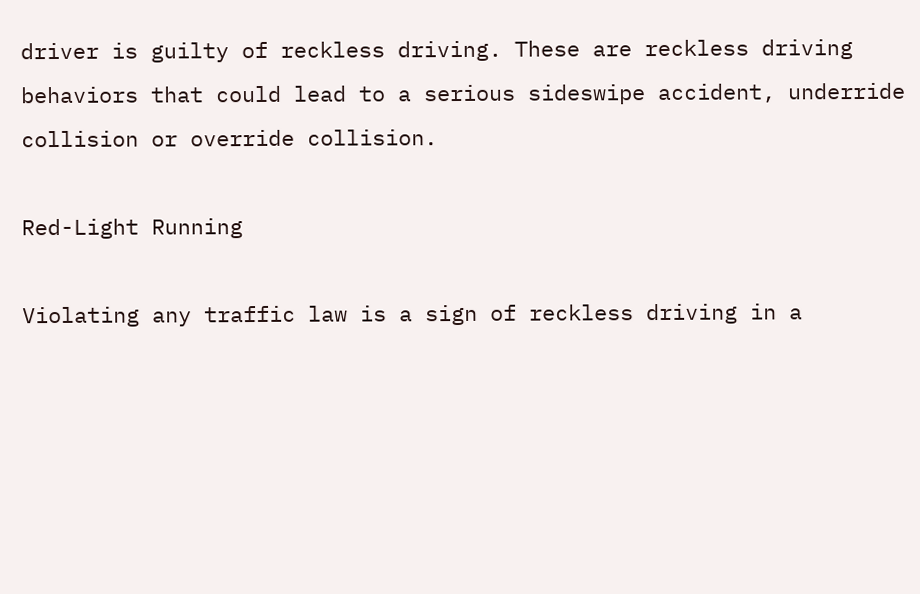driver is guilty of reckless driving. These are reckless driving behaviors that could lead to a serious sideswipe accident, underride collision or override collision.

Red-Light Running

Violating any traffic law is a sign of reckless driving in a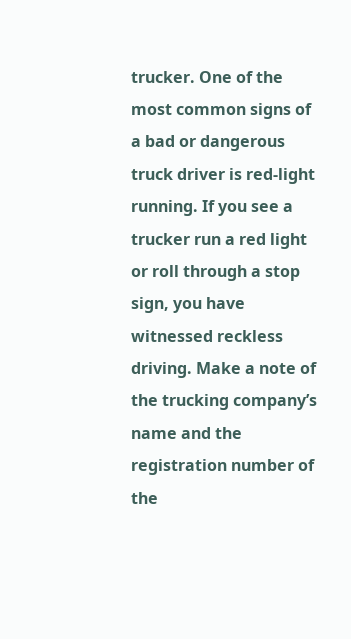trucker. One of the most common signs of a bad or dangerous truck driver is red-light running. If you see a trucker run a red light or roll through a stop sign, you have witnessed reckless driving. Make a note of the trucking company’s name and the registration number of the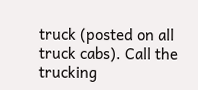truck (posted on all truck cabs). Call the trucking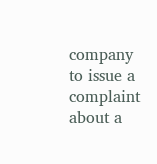company to issue a complaint about a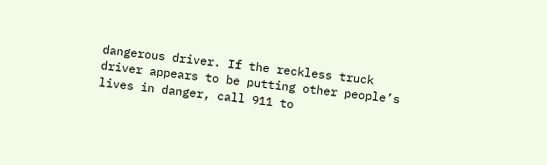dangerous driver. If the reckless truck driver appears to be putting other people’s lives in danger, call 911 to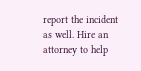report the incident as well. Hire an attorney to help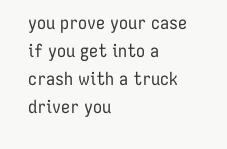you prove your case if you get into a crash with a truck driver you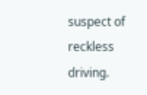suspect of reckless driving.